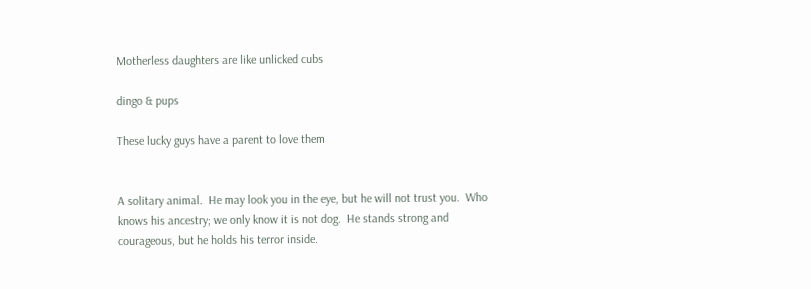Motherless daughters are like unlicked cubs

dingo & pups

These lucky guys have a parent to love them


A solitary animal.  He may look you in the eye, but he will not trust you.  Who knows his ancestry; we only know it is not dog.  He stands strong and courageous, but he holds his terror inside.